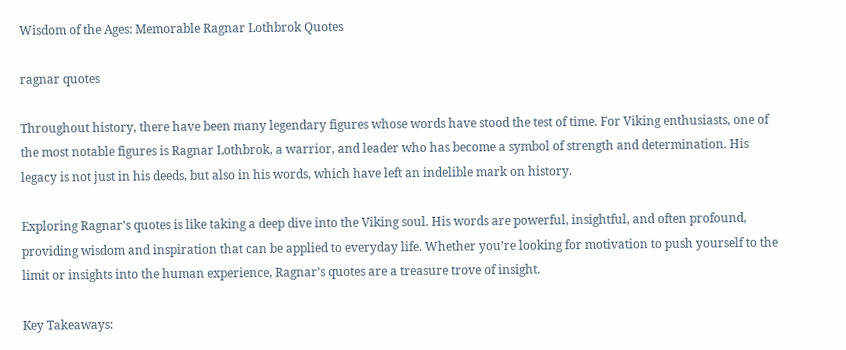Wisdom of the Ages: Memorable Ragnar Lothbrok Quotes

ragnar quotes

Throughout history, there have been many legendary figures whose words have stood the test of time. For Viking enthusiasts, one of the most notable figures is Ragnar Lothbrok, a warrior, and leader who has become a symbol of strength and determination. His legacy is not just in his deeds, but also in his words, which have left an indelible mark on history.

Exploring Ragnar’s quotes is like taking a deep dive into the Viking soul. His words are powerful, insightful, and often profound, providing wisdom and inspiration that can be applied to everyday life. Whether you’re looking for motivation to push yourself to the limit or insights into the human experience, Ragnar’s quotes are a treasure trove of insight.

Key Takeaways: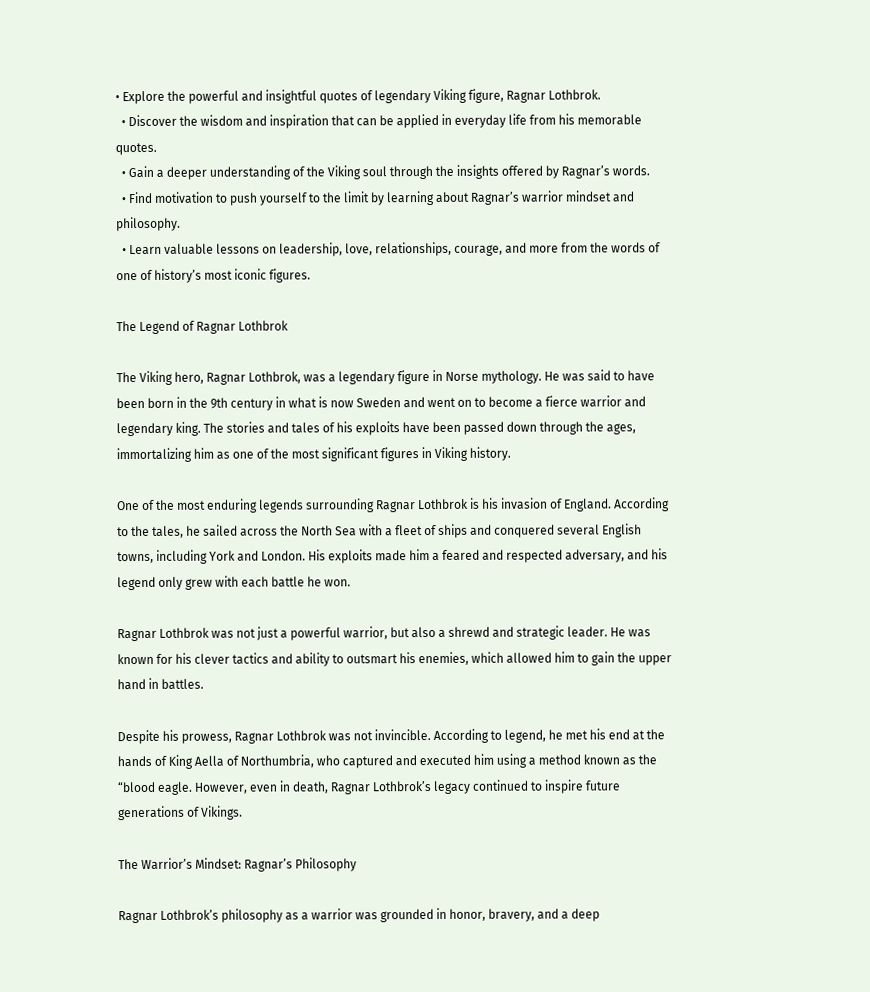• Explore the powerful and insightful quotes of legendary Viking figure, Ragnar Lothbrok.
  • Discover the wisdom and inspiration that can be applied in everyday life from his memorable quotes.
  • Gain a deeper understanding of the Viking soul through the insights offered by Ragnar’s words.
  • Find motivation to push yourself to the limit by learning about Ragnar’s warrior mindset and philosophy.
  • Learn valuable lessons on leadership, love, relationships, courage, and more from the words of one of history’s most iconic figures.

The Legend of Ragnar Lothbrok

The Viking hero, Ragnar Lothbrok, was a legendary figure in Norse mythology. He was said to have been born in the 9th century in what is now Sweden and went on to become a fierce warrior and legendary king. The stories and tales of his exploits have been passed down through the ages, immortalizing him as one of the most significant figures in Viking history.

One of the most enduring legends surrounding Ragnar Lothbrok is his invasion of England. According to the tales, he sailed across the North Sea with a fleet of ships and conquered several English towns, including York and London. His exploits made him a feared and respected adversary, and his legend only grew with each battle he won.

Ragnar Lothbrok was not just a powerful warrior, but also a shrewd and strategic leader. He was known for his clever tactics and ability to outsmart his enemies, which allowed him to gain the upper hand in battles.

Despite his prowess, Ragnar Lothbrok was not invincible. According to legend, he met his end at the hands of King Aella of Northumbria, who captured and executed him using a method known as the “blood eagle. However, even in death, Ragnar Lothbrok’s legacy continued to inspire future generations of Vikings.

The Warrior’s Mindset: Ragnar’s Philosophy

Ragnar Lothbrok’s philosophy as a warrior was grounded in honor, bravery, and a deep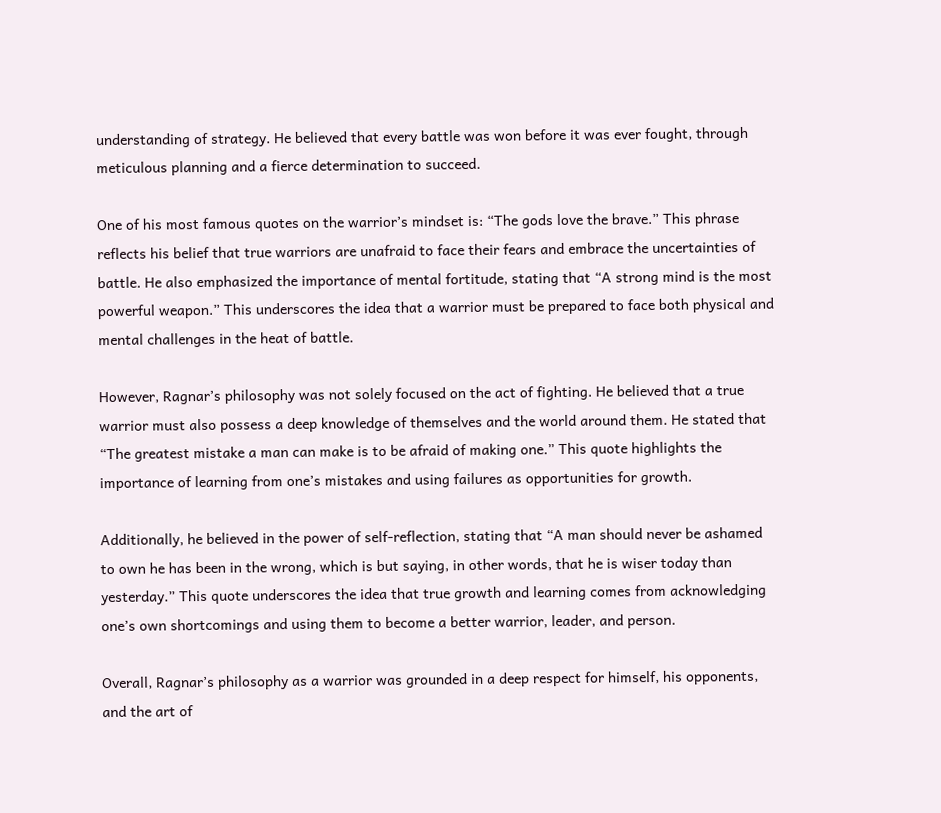understanding of strategy. He believed that every battle was won before it was ever fought, through meticulous planning and a fierce determination to succeed.

One of his most famous quotes on the warrior’s mindset is: “The gods love the brave.” This phrase reflects his belief that true warriors are unafraid to face their fears and embrace the uncertainties of battle. He also emphasized the importance of mental fortitude, stating that “A strong mind is the most powerful weapon.” This underscores the idea that a warrior must be prepared to face both physical and mental challenges in the heat of battle.

However, Ragnar’s philosophy was not solely focused on the act of fighting. He believed that a true warrior must also possess a deep knowledge of themselves and the world around them. He stated that “The greatest mistake a man can make is to be afraid of making one.” This quote highlights the importance of learning from one’s mistakes and using failures as opportunities for growth.

Additionally, he believed in the power of self-reflection, stating that “A man should never be ashamed to own he has been in the wrong, which is but saying, in other words, that he is wiser today than yesterday.” This quote underscores the idea that true growth and learning comes from acknowledging one’s own shortcomings and using them to become a better warrior, leader, and person.

Overall, Ragnar’s philosophy as a warrior was grounded in a deep respect for himself, his opponents, and the art of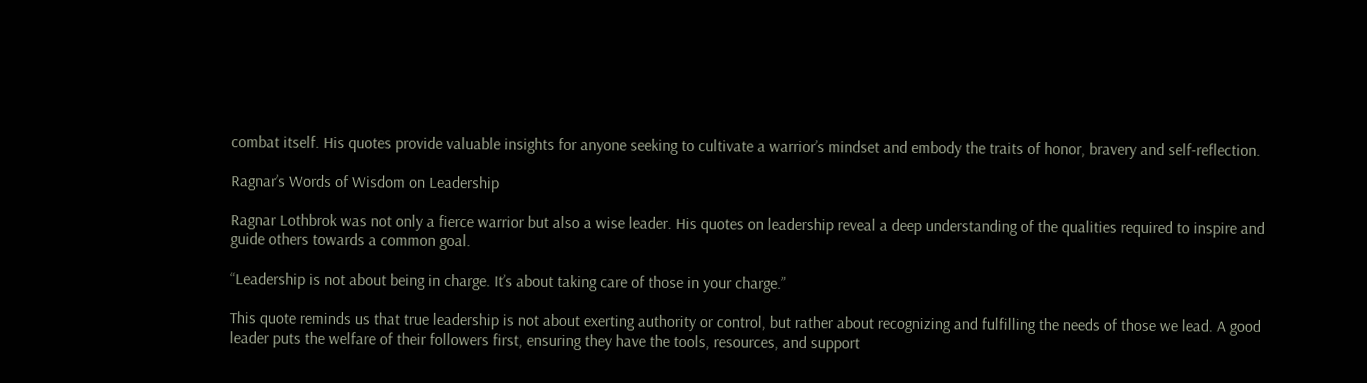combat itself. His quotes provide valuable insights for anyone seeking to cultivate a warrior’s mindset and embody the traits of honor, bravery and self-reflection.

Ragnar’s Words of Wisdom on Leadership

Ragnar Lothbrok was not only a fierce warrior but also a wise leader. His quotes on leadership reveal a deep understanding of the qualities required to inspire and guide others towards a common goal.

“Leadership is not about being in charge. It’s about taking care of those in your charge.”

This quote reminds us that true leadership is not about exerting authority or control, but rather about recognizing and fulfilling the needs of those we lead. A good leader puts the welfare of their followers first, ensuring they have the tools, resources, and support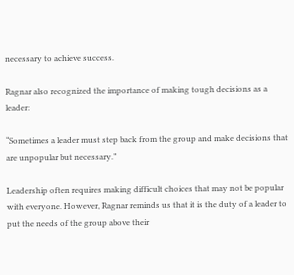necessary to achieve success.

Ragnar also recognized the importance of making tough decisions as a leader:

“Sometimes a leader must step back from the group and make decisions that are unpopular but necessary.”

Leadership often requires making difficult choices that may not be popular with everyone. However, Ragnar reminds us that it is the duty of a leader to put the needs of the group above their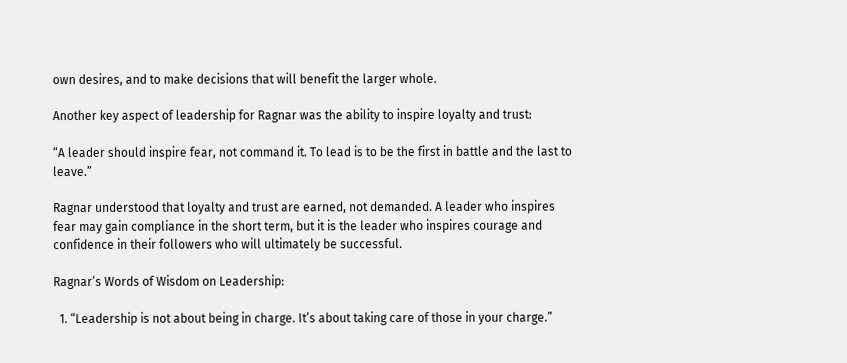own desires, and to make decisions that will benefit the larger whole.

Another key aspect of leadership for Ragnar was the ability to inspire loyalty and trust:

“A leader should inspire fear, not command it. To lead is to be the first in battle and the last to leave.”

Ragnar understood that loyalty and trust are earned, not demanded. A leader who inspires fear may gain compliance in the short term, but it is the leader who inspires courage and confidence in their followers who will ultimately be successful.

Ragnar’s Words of Wisdom on Leadership:

  1. “Leadership is not about being in charge. It’s about taking care of those in your charge.”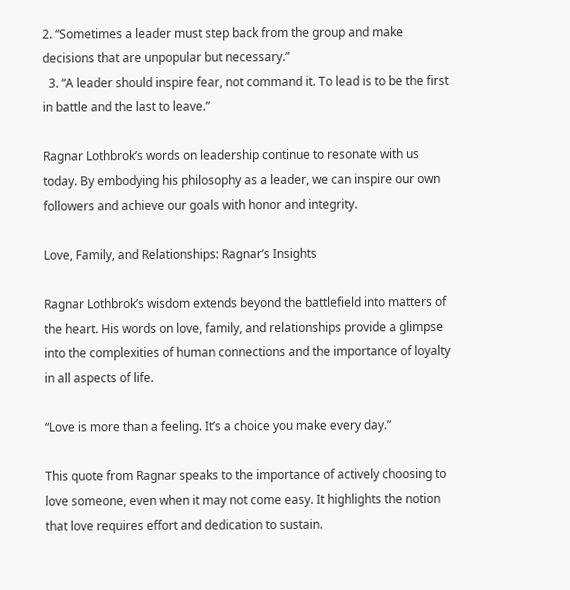2. “Sometimes a leader must step back from the group and make decisions that are unpopular but necessary.”
  3. “A leader should inspire fear, not command it. To lead is to be the first in battle and the last to leave.”

Ragnar Lothbrok’s words on leadership continue to resonate with us today. By embodying his philosophy as a leader, we can inspire our own followers and achieve our goals with honor and integrity.

Love, Family, and Relationships: Ragnar’s Insights

Ragnar Lothbrok’s wisdom extends beyond the battlefield into matters of the heart. His words on love, family, and relationships provide a glimpse into the complexities of human connections and the importance of loyalty in all aspects of life.

“Love is more than a feeling. It’s a choice you make every day.”

This quote from Ragnar speaks to the importance of actively choosing to love someone, even when it may not come easy. It highlights the notion that love requires effort and dedication to sustain.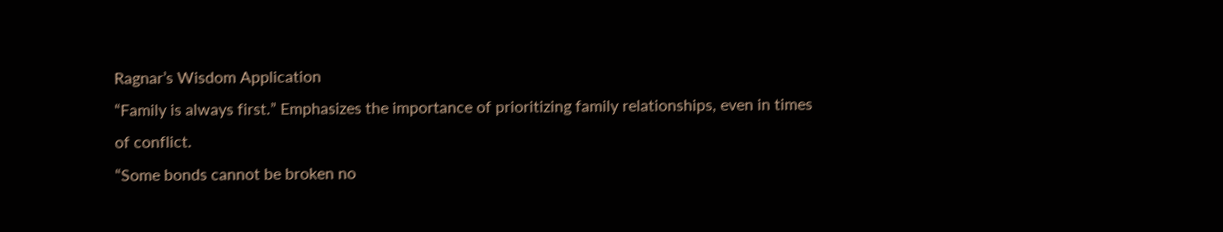Ragnar’s Wisdom Application
“Family is always first.” Emphasizes the importance of prioritizing family relationships, even in times of conflict.
“Some bonds cannot be broken no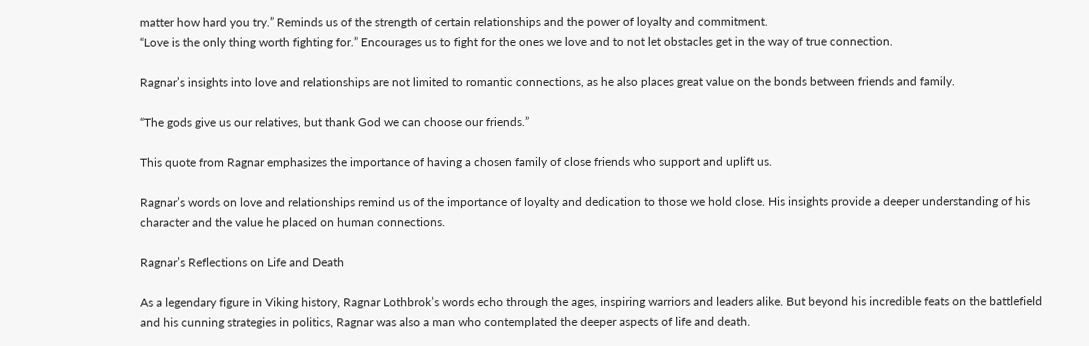matter how hard you try.” Reminds us of the strength of certain relationships and the power of loyalty and commitment.
“Love is the only thing worth fighting for.” Encourages us to fight for the ones we love and to not let obstacles get in the way of true connection.

Ragnar’s insights into love and relationships are not limited to romantic connections, as he also places great value on the bonds between friends and family.

“The gods give us our relatives, but thank God we can choose our friends.”

This quote from Ragnar emphasizes the importance of having a chosen family of close friends who support and uplift us.

Ragnar’s words on love and relationships remind us of the importance of loyalty and dedication to those we hold close. His insights provide a deeper understanding of his character and the value he placed on human connections.

Ragnar’s Reflections on Life and Death

As a legendary figure in Viking history, Ragnar Lothbrok’s words echo through the ages, inspiring warriors and leaders alike. But beyond his incredible feats on the battlefield and his cunning strategies in politics, Ragnar was also a man who contemplated the deeper aspects of life and death.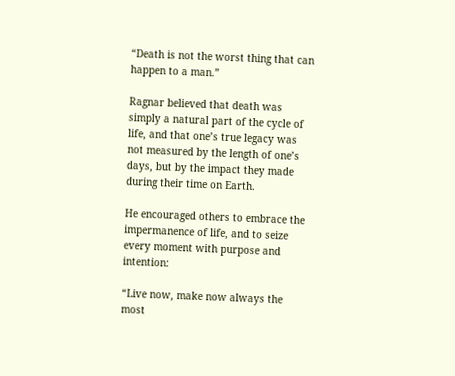“Death is not the worst thing that can happen to a man.”

Ragnar believed that death was simply a natural part of the cycle of life, and that one’s true legacy was not measured by the length of one’s days, but by the impact they made during their time on Earth.

He encouraged others to embrace the impermanence of life, and to seize every moment with purpose and intention:

“Live now, make now always the most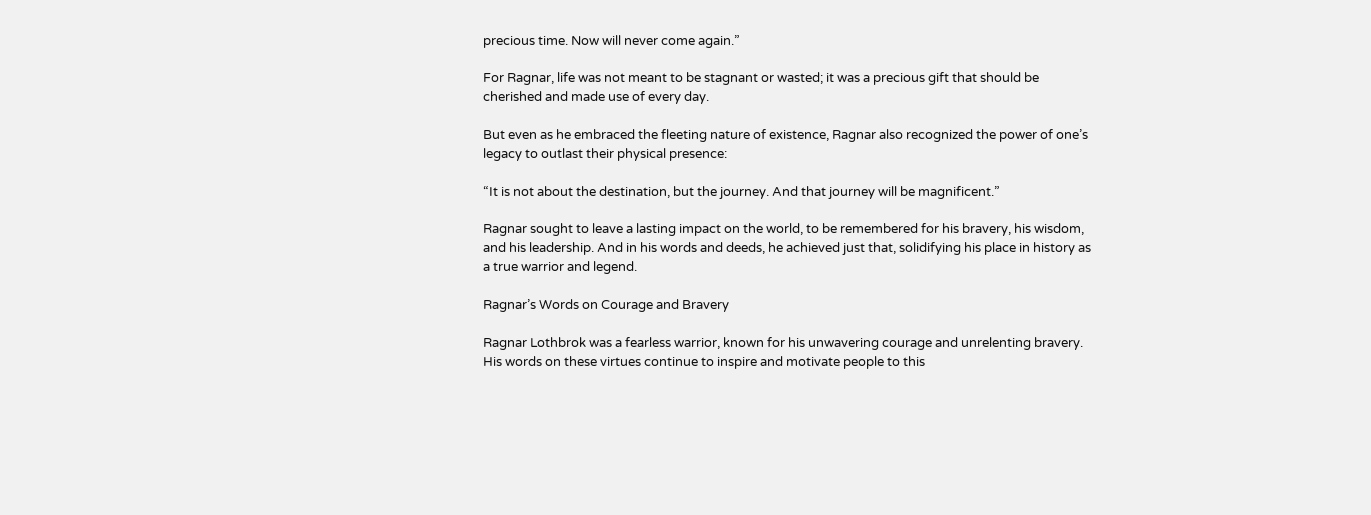precious time. Now will never come again.”

For Ragnar, life was not meant to be stagnant or wasted; it was a precious gift that should be cherished and made use of every day.

But even as he embraced the fleeting nature of existence, Ragnar also recognized the power of one’s legacy to outlast their physical presence:

“It is not about the destination, but the journey. And that journey will be magnificent.”

Ragnar sought to leave a lasting impact on the world, to be remembered for his bravery, his wisdom, and his leadership. And in his words and deeds, he achieved just that, solidifying his place in history as a true warrior and legend.

Ragnar’s Words on Courage and Bravery

Ragnar Lothbrok was a fearless warrior, known for his unwavering courage and unrelenting bravery. His words on these virtues continue to inspire and motivate people to this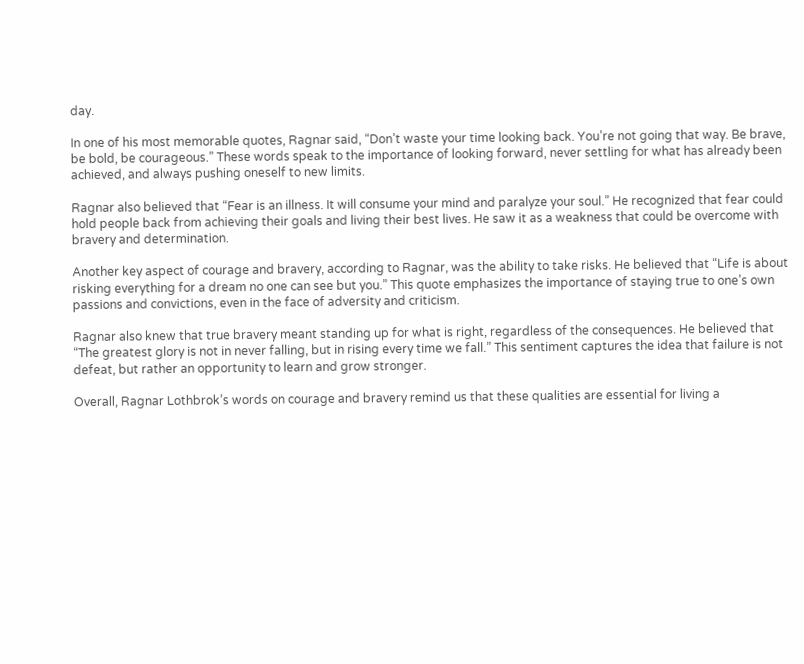day.

In one of his most memorable quotes, Ragnar said, “Don’t waste your time looking back. You’re not going that way. Be brave, be bold, be courageous.” These words speak to the importance of looking forward, never settling for what has already been achieved, and always pushing oneself to new limits.

Ragnar also believed that “Fear is an illness. It will consume your mind and paralyze your soul.” He recognized that fear could hold people back from achieving their goals and living their best lives. He saw it as a weakness that could be overcome with bravery and determination.

Another key aspect of courage and bravery, according to Ragnar, was the ability to take risks. He believed that “Life is about risking everything for a dream no one can see but you.” This quote emphasizes the importance of staying true to one’s own passions and convictions, even in the face of adversity and criticism.

Ragnar also knew that true bravery meant standing up for what is right, regardless of the consequences. He believed that “The greatest glory is not in never falling, but in rising every time we fall.” This sentiment captures the idea that failure is not defeat, but rather an opportunity to learn and grow stronger.

Overall, Ragnar Lothbrok’s words on courage and bravery remind us that these qualities are essential for living a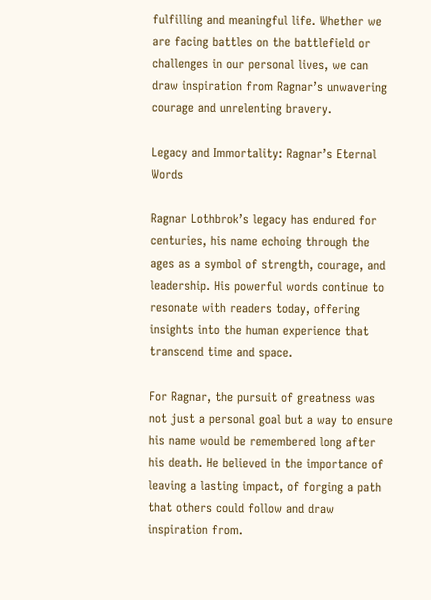fulfilling and meaningful life. Whether we are facing battles on the battlefield or challenges in our personal lives, we can draw inspiration from Ragnar’s unwavering courage and unrelenting bravery.

Legacy and Immortality: Ragnar’s Eternal Words

Ragnar Lothbrok’s legacy has endured for centuries, his name echoing through the ages as a symbol of strength, courage, and leadership. His powerful words continue to resonate with readers today, offering insights into the human experience that transcend time and space.

For Ragnar, the pursuit of greatness was not just a personal goal but a way to ensure his name would be remembered long after his death. He believed in the importance of leaving a lasting impact, of forging a path that others could follow and draw inspiration from.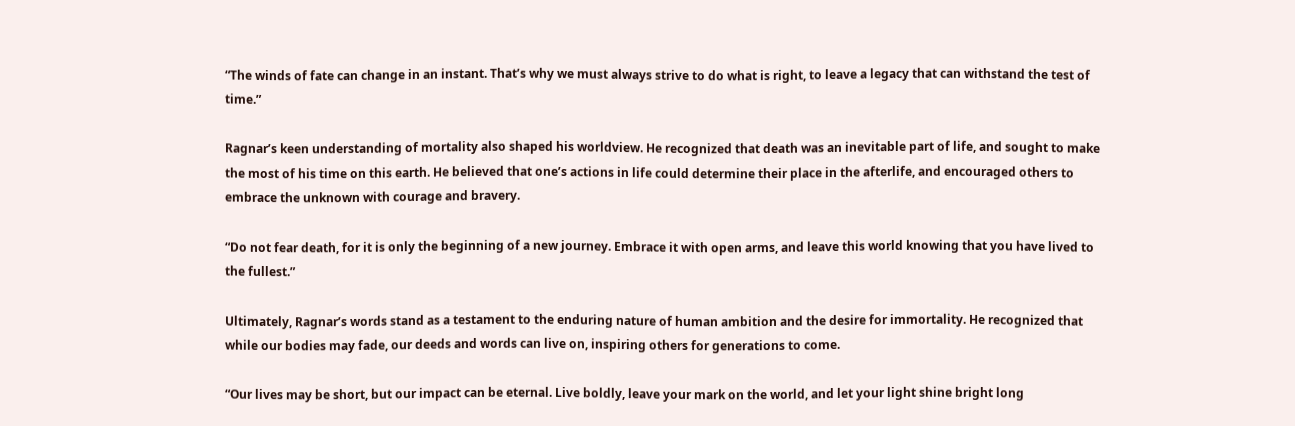“The winds of fate can change in an instant. That’s why we must always strive to do what is right, to leave a legacy that can withstand the test of time.”

Ragnar’s keen understanding of mortality also shaped his worldview. He recognized that death was an inevitable part of life, and sought to make the most of his time on this earth. He believed that one’s actions in life could determine their place in the afterlife, and encouraged others to embrace the unknown with courage and bravery.

“Do not fear death, for it is only the beginning of a new journey. Embrace it with open arms, and leave this world knowing that you have lived to the fullest.”

Ultimately, Ragnar’s words stand as a testament to the enduring nature of human ambition and the desire for immortality. He recognized that while our bodies may fade, our deeds and words can live on, inspiring others for generations to come.

“Our lives may be short, but our impact can be eternal. Live boldly, leave your mark on the world, and let your light shine bright long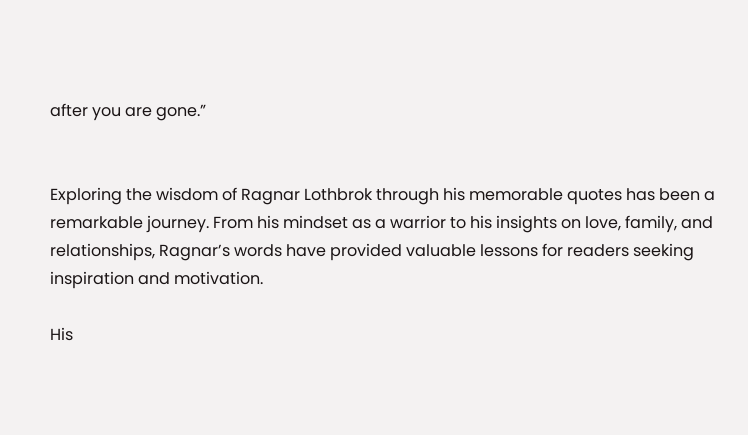after you are gone.”


Exploring the wisdom of Ragnar Lothbrok through his memorable quotes has been a remarkable journey. From his mindset as a warrior to his insights on love, family, and relationships, Ragnar’s words have provided valuable lessons for readers seeking inspiration and motivation.

His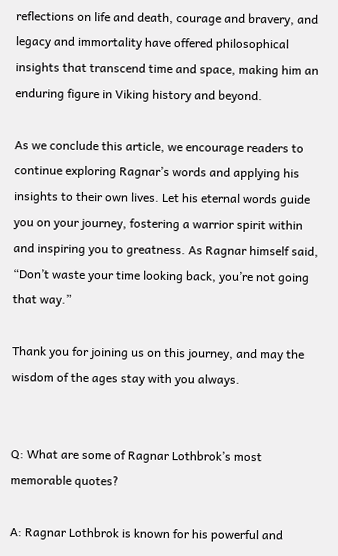reflections on life and death, courage and bravery, and legacy and immortality have offered philosophical insights that transcend time and space, making him an enduring figure in Viking history and beyond.

As we conclude this article, we encourage readers to continue exploring Ragnar’s words and applying his insights to their own lives. Let his eternal words guide you on your journey, fostering a warrior spirit within and inspiring you to greatness. As Ragnar himself said, “Don’t waste your time looking back, you’re not going that way.”

Thank you for joining us on this journey, and may the wisdom of the ages stay with you always.


Q: What are some of Ragnar Lothbrok’s most memorable quotes?

A: Ragnar Lothbrok is known for his powerful and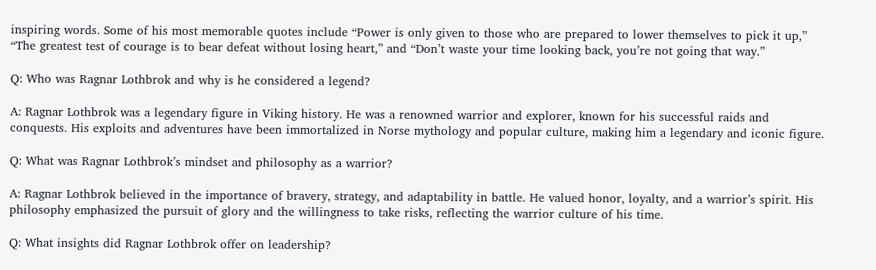inspiring words. Some of his most memorable quotes include “Power is only given to those who are prepared to lower themselves to pick it up,” “The greatest test of courage is to bear defeat without losing heart,” and “Don’t waste your time looking back, you’re not going that way.”

Q: Who was Ragnar Lothbrok and why is he considered a legend?

A: Ragnar Lothbrok was a legendary figure in Viking history. He was a renowned warrior and explorer, known for his successful raids and conquests. His exploits and adventures have been immortalized in Norse mythology and popular culture, making him a legendary and iconic figure.

Q: What was Ragnar Lothbrok’s mindset and philosophy as a warrior?

A: Ragnar Lothbrok believed in the importance of bravery, strategy, and adaptability in battle. He valued honor, loyalty, and a warrior’s spirit. His philosophy emphasized the pursuit of glory and the willingness to take risks, reflecting the warrior culture of his time.

Q: What insights did Ragnar Lothbrok offer on leadership?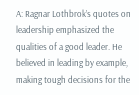A: Ragnar Lothbrok’s quotes on leadership emphasized the qualities of a good leader. He believed in leading by example, making tough decisions for the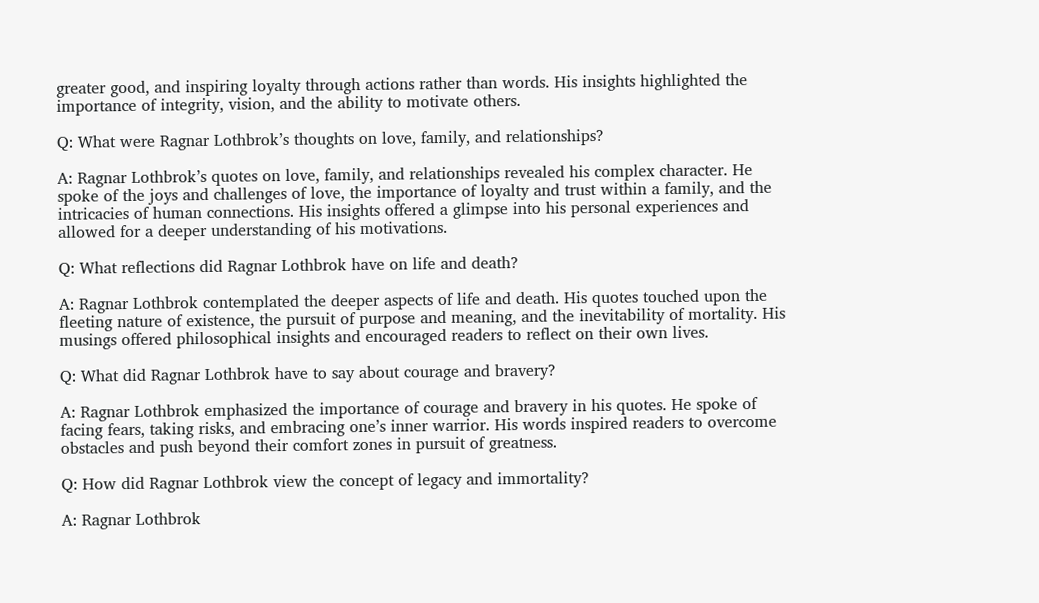greater good, and inspiring loyalty through actions rather than words. His insights highlighted the importance of integrity, vision, and the ability to motivate others.

Q: What were Ragnar Lothbrok’s thoughts on love, family, and relationships?

A: Ragnar Lothbrok’s quotes on love, family, and relationships revealed his complex character. He spoke of the joys and challenges of love, the importance of loyalty and trust within a family, and the intricacies of human connections. His insights offered a glimpse into his personal experiences and allowed for a deeper understanding of his motivations.

Q: What reflections did Ragnar Lothbrok have on life and death?

A: Ragnar Lothbrok contemplated the deeper aspects of life and death. His quotes touched upon the fleeting nature of existence, the pursuit of purpose and meaning, and the inevitability of mortality. His musings offered philosophical insights and encouraged readers to reflect on their own lives.

Q: What did Ragnar Lothbrok have to say about courage and bravery?

A: Ragnar Lothbrok emphasized the importance of courage and bravery in his quotes. He spoke of facing fears, taking risks, and embracing one’s inner warrior. His words inspired readers to overcome obstacles and push beyond their comfort zones in pursuit of greatness.

Q: How did Ragnar Lothbrok view the concept of legacy and immortality?

A: Ragnar Lothbrok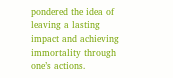pondered the idea of leaving a lasting impact and achieving immortality through one’s actions.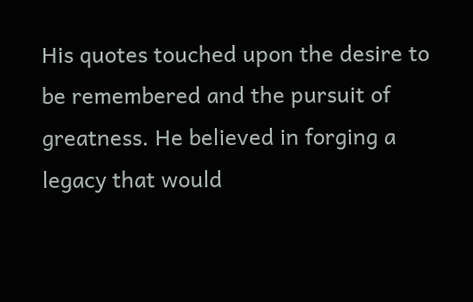His quotes touched upon the desire to be remembered and the pursuit of greatness. He believed in forging a legacy that would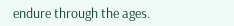endure through the ages.